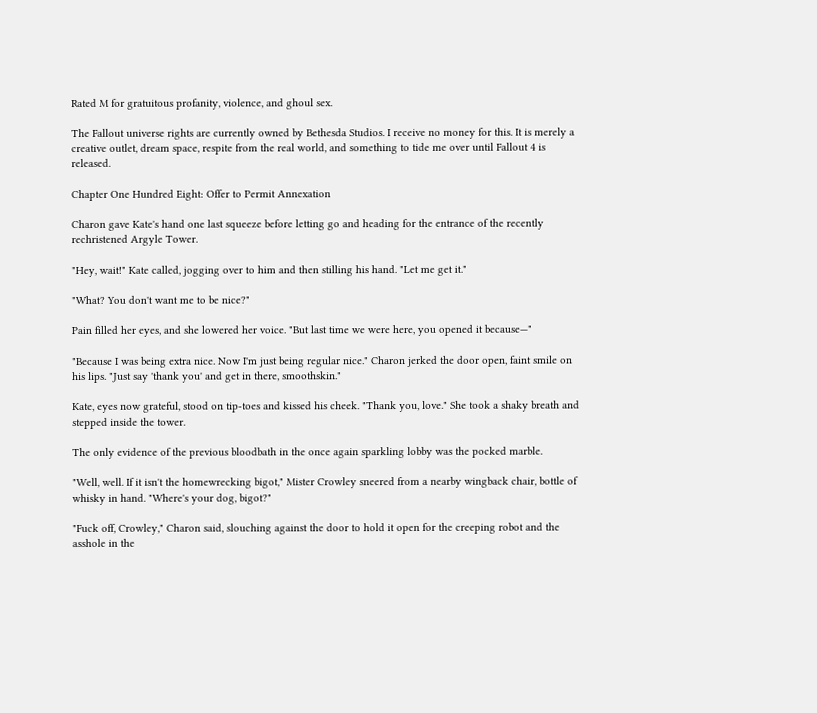Rated M for gratuitous profanity, violence, and ghoul sex.

The Fallout universe rights are currently owned by Bethesda Studios. I receive no money for this. It is merely a creative outlet, dream space, respite from the real world, and something to tide me over until Fallout 4 is released.

Chapter One Hundred Eight: Offer to Permit Annexation

Charon gave Kate's hand one last squeeze before letting go and heading for the entrance of the recently rechristened Argyle Tower.

"Hey, wait!" Kate called, jogging over to him and then stilling his hand. "Let me get it."

"What? You don't want me to be nice?"

Pain filled her eyes, and she lowered her voice. "But last time we were here, you opened it because—"

"Because I was being extra nice. Now I'm just being regular nice." Charon jerked the door open, faint smile on his lips. "Just say 'thank you' and get in there, smoothskin."

Kate, eyes now grateful, stood on tip-toes and kissed his cheek. "Thank you, love." She took a shaky breath and stepped inside the tower.

The only evidence of the previous bloodbath in the once again sparkling lobby was the pocked marble.

"Well, well. If it isn't the homewrecking bigot," Mister Crowley sneered from a nearby wingback chair, bottle of whisky in hand. "Where's your dog, bigot?"

"Fuck off, Crowley," Charon said, slouching against the door to hold it open for the creeping robot and the asshole in the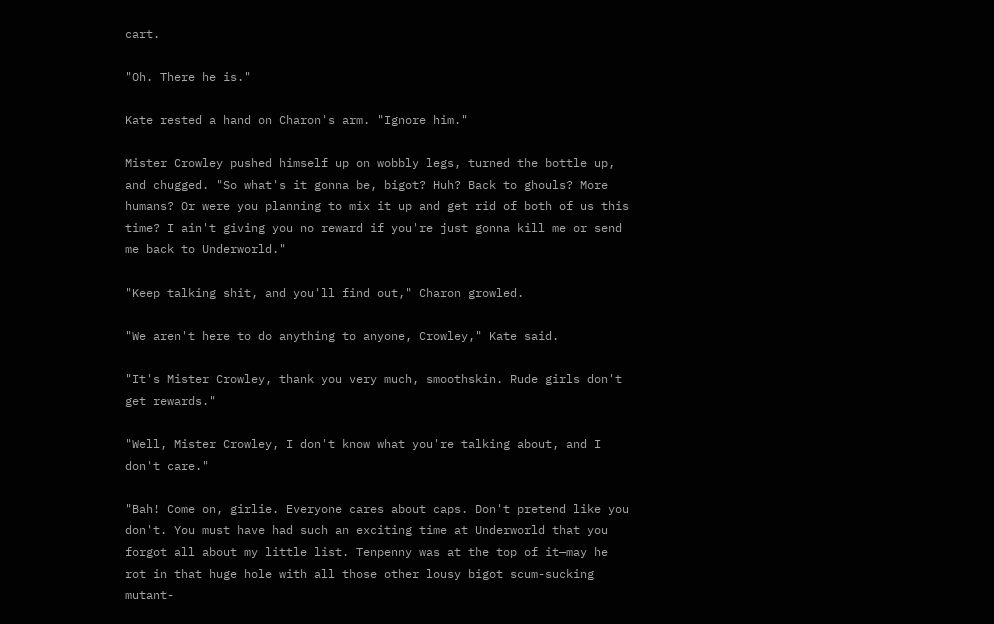cart.

"Oh. There he is."

Kate rested a hand on Charon's arm. "Ignore him."

Mister Crowley pushed himself up on wobbly legs, turned the bottle up, and chugged. "So what's it gonna be, bigot? Huh? Back to ghouls? More humans? Or were you planning to mix it up and get rid of both of us this time? I ain't giving you no reward if you're just gonna kill me or send me back to Underworld."

"Keep talking shit, and you'll find out," Charon growled.

"We aren't here to do anything to anyone, Crowley," Kate said.

"It's Mister Crowley, thank you very much, smoothskin. Rude girls don't get rewards."

"Well, Mister Crowley, I don't know what you're talking about, and I don't care."

"Bah! Come on, girlie. Everyone cares about caps. Don't pretend like you don't. You must have had such an exciting time at Underworld that you forgot all about my little list. Tenpenny was at the top of it—may he rot in that huge hole with all those other lousy bigot scum-sucking mutant-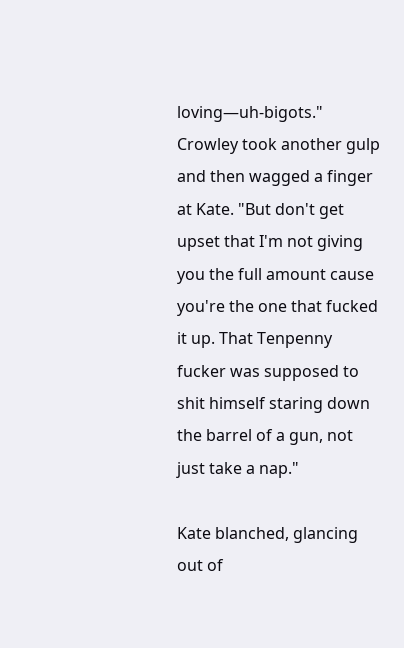loving—uh-bigots." Crowley took another gulp and then wagged a finger at Kate. "But don't get upset that I'm not giving you the full amount cause you're the one that fucked it up. That Tenpenny fucker was supposed to shit himself staring down the barrel of a gun, not just take a nap."

Kate blanched, glancing out of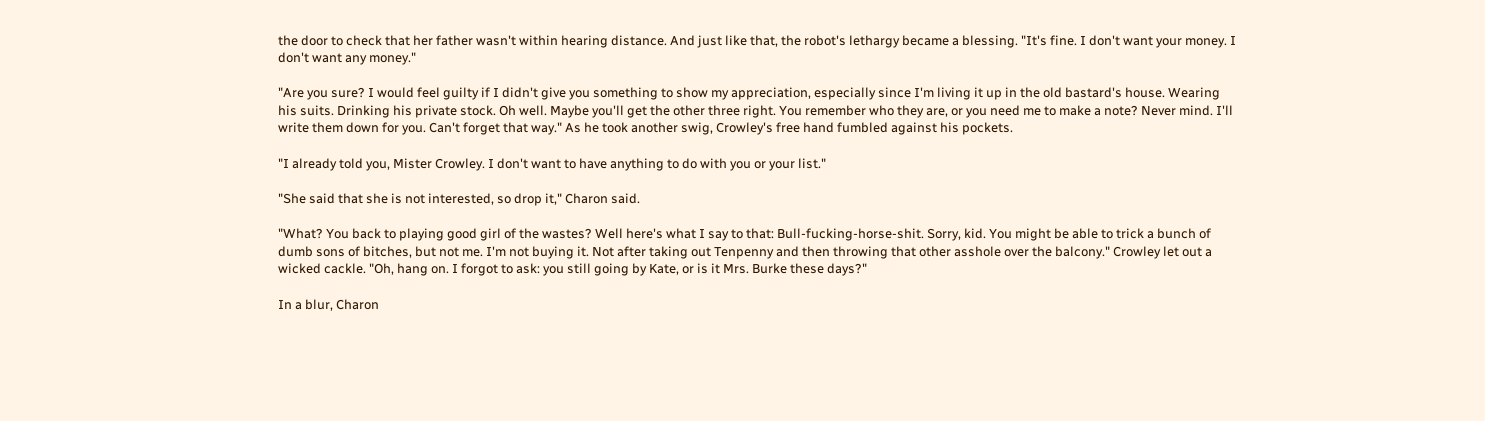the door to check that her father wasn't within hearing distance. And just like that, the robot's lethargy became a blessing. "It's fine. I don't want your money. I don't want any money."

"Are you sure? I would feel guilty if I didn't give you something to show my appreciation, especially since I'm living it up in the old bastard's house. Wearing his suits. Drinking his private stock. Oh well. Maybe you'll get the other three right. You remember who they are, or you need me to make a note? Never mind. I'll write them down for you. Can't forget that way." As he took another swig, Crowley's free hand fumbled against his pockets.

"I already told you, Mister Crowley. I don't want to have anything to do with you or your list."

"She said that she is not interested, so drop it," Charon said.

"What? You back to playing good girl of the wastes? Well here's what I say to that: Bull-fucking-horse-shit. Sorry, kid. You might be able to trick a bunch of dumb sons of bitches, but not me. I'm not buying it. Not after taking out Tenpenny and then throwing that other asshole over the balcony." Crowley let out a wicked cackle. "Oh, hang on. I forgot to ask: you still going by Kate, or is it Mrs. Burke these days?"

In a blur, Charon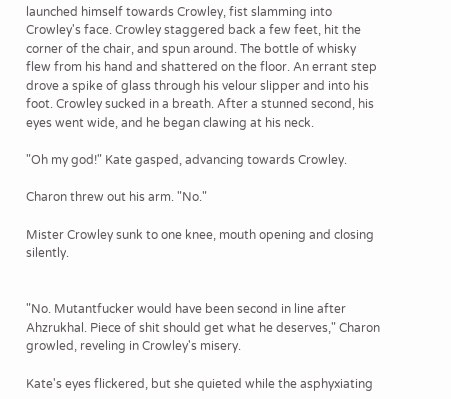launched himself towards Crowley, fist slamming into Crowley's face. Crowley staggered back a few feet, hit the corner of the chair, and spun around. The bottle of whisky flew from his hand and shattered on the floor. An errant step drove a spike of glass through his velour slipper and into his foot. Crowley sucked in a breath. After a stunned second, his eyes went wide, and he began clawing at his neck.

"Oh my god!" Kate gasped, advancing towards Crowley.

Charon threw out his arm. "No."

Mister Crowley sunk to one knee, mouth opening and closing silently.


"No. Mutantfucker would have been second in line after Ahzrukhal. Piece of shit should get what he deserves," Charon growled, reveling in Crowley's misery.

Kate's eyes flickered, but she quieted while the asphyxiating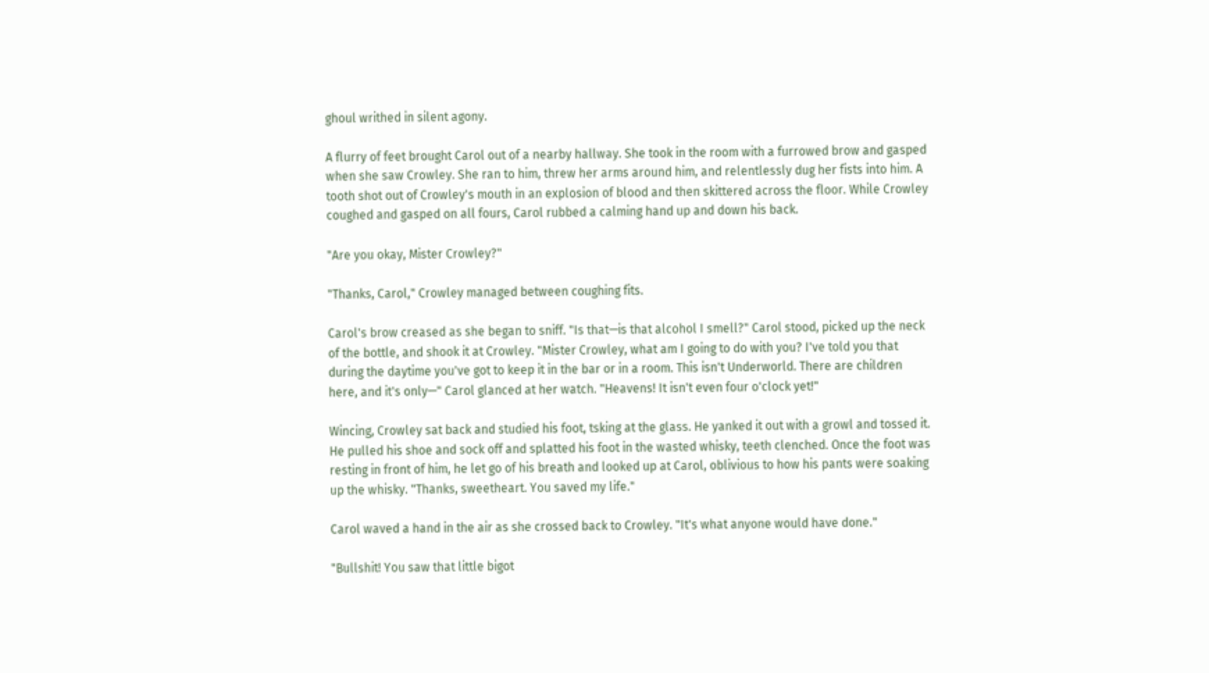ghoul writhed in silent agony.

A flurry of feet brought Carol out of a nearby hallway. She took in the room with a furrowed brow and gasped when she saw Crowley. She ran to him, threw her arms around him, and relentlessly dug her fists into him. A tooth shot out of Crowley's mouth in an explosion of blood and then skittered across the floor. While Crowley coughed and gasped on all fours, Carol rubbed a calming hand up and down his back.

"Are you okay, Mister Crowley?"

"Thanks, Carol," Crowley managed between coughing fits.

Carol's brow creased as she began to sniff. "Is that—is that alcohol I smell?" Carol stood, picked up the neck of the bottle, and shook it at Crowley. "Mister Crowley, what am I going to do with you? I've told you that during the daytime you've got to keep it in the bar or in a room. This isn't Underworld. There are children here, and it's only—" Carol glanced at her watch. "Heavens! It isn't even four o'clock yet!"

Wincing, Crowley sat back and studied his foot, tsking at the glass. He yanked it out with a growl and tossed it. He pulled his shoe and sock off and splatted his foot in the wasted whisky, teeth clenched. Once the foot was resting in front of him, he let go of his breath and looked up at Carol, oblivious to how his pants were soaking up the whisky. "Thanks, sweetheart. You saved my life."

Carol waved a hand in the air as she crossed back to Crowley. "It's what anyone would have done."

"Bullshit! You saw that little bigot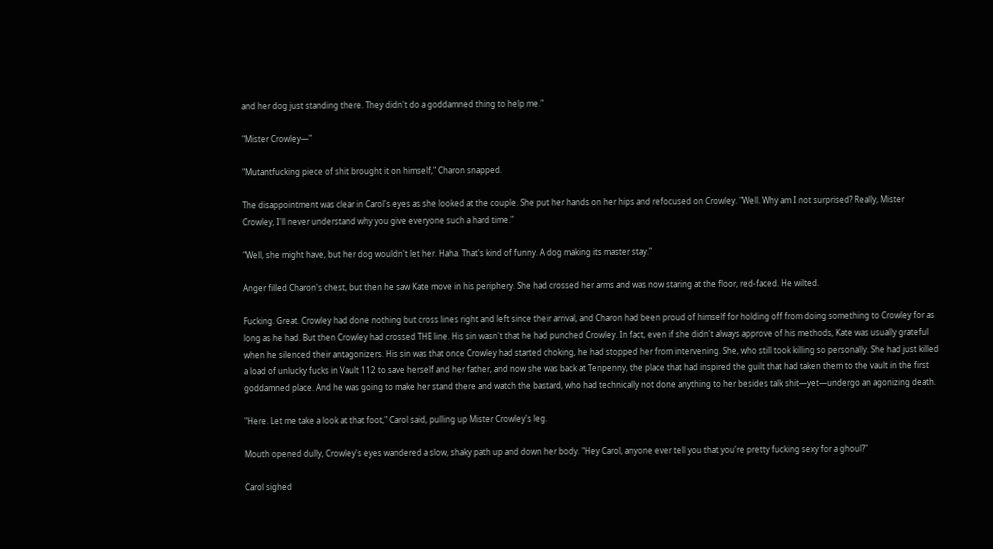and her dog just standing there. They didn't do a goddamned thing to help me."

"Mister Crowley—"

"Mutantfucking piece of shit brought it on himself," Charon snapped.

The disappointment was clear in Carol's eyes as she looked at the couple. She put her hands on her hips and refocused on Crowley. "Well. Why am I not surprised? Really, Mister Crowley, I'll never understand why you give everyone such a hard time."

"Well, she might have, but her dog wouldn't let her. Haha. That's kind of funny. A dog making its master stay."

Anger filled Charon's chest, but then he saw Kate move in his periphery. She had crossed her arms and was now staring at the floor, red-faced. He wilted.

Fucking. Great. Crowley had done nothing but cross lines right and left since their arrival, and Charon had been proud of himself for holding off from doing something to Crowley for as long as he had. But then Crowley had crossed THE line. His sin wasn't that he had punched Crowley. In fact, even if she didn't always approve of his methods, Kate was usually grateful when he silenced their antagonizers. His sin was that once Crowley had started choking, he had stopped her from intervening. She, who still took killing so personally. She had just killed a load of unlucky fucks in Vault 112 to save herself and her father, and now she was back at Tenpenny, the place that had inspired the guilt that had taken them to the vault in the first goddamned place. And he was going to make her stand there and watch the bastard, who had technically not done anything to her besides talk shit—yet—undergo an agonizing death.

"Here. Let me take a look at that foot," Carol said, pulling up Mister Crowley's leg.

Mouth opened dully, Crowley's eyes wandered a slow, shaky path up and down her body. "Hey Carol, anyone ever tell you that you're pretty fucking sexy for a ghoul?"

Carol sighed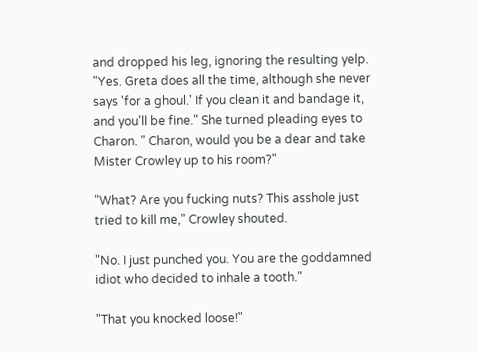and dropped his leg, ignoring the resulting yelp. "Yes. Greta does all the time, although she never says 'for a ghoul.' If you clean it and bandage it, and you'll be fine." She turned pleading eyes to Charon. " Charon, would you be a dear and take Mister Crowley up to his room?"

"What? Are you fucking nuts? This asshole just tried to kill me," Crowley shouted.

"No. I just punched you. You are the goddamned idiot who decided to inhale a tooth."

"That you knocked loose!"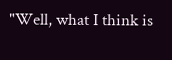"Well, what I think is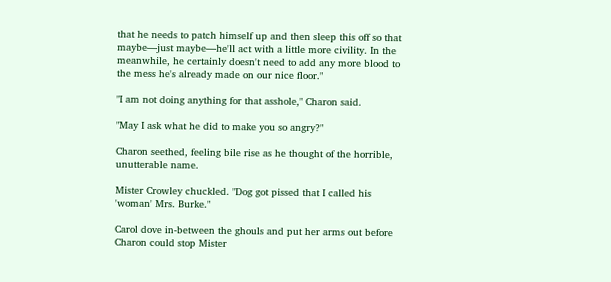that he needs to patch himself up and then sleep this off so that maybe—just maybe—he'll act with a little more civility. In the meanwhile, he certainly doesn't need to add any more blood to the mess he's already made on our nice floor."

"I am not doing anything for that asshole," Charon said.

"May I ask what he did to make you so angry?"

Charon seethed, feeling bile rise as he thought of the horrible, unutterable name.

Mister Crowley chuckled. "Dog got pissed that I called his 'woman' Mrs. Burke."

Carol dove in-between the ghouls and put her arms out before Charon could stop Mister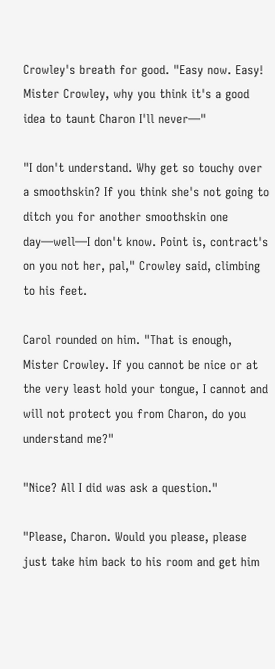Crowley's breath for good. "Easy now. Easy! Mister Crowley, why you think it's a good idea to taunt Charon I'll never—"

"I don't understand. Why get so touchy over a smoothskin? If you think she's not going to ditch you for another smoothskin one day—well—I don't know. Point is, contract's on you not her, pal," Crowley said, climbing to his feet.

Carol rounded on him. "That is enough, Mister Crowley. If you cannot be nice or at the very least hold your tongue, I cannot and will not protect you from Charon, do you understand me?"

"Nice? All I did was ask a question."

"Please, Charon. Would you please, please just take him back to his room and get him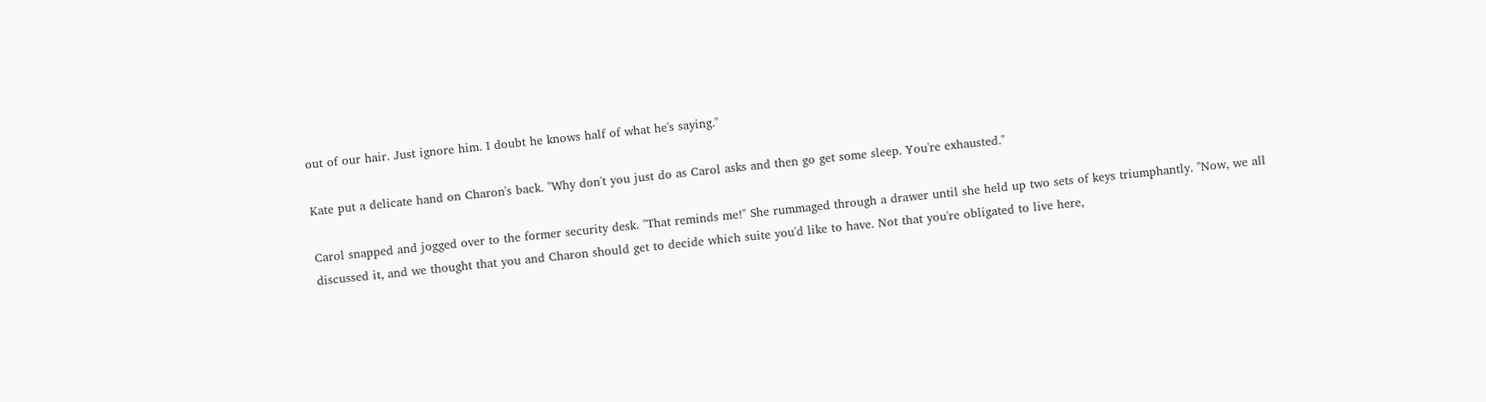out of our hair. Just ignore him. I doubt he knows half of what he's saying."

Kate put a delicate hand on Charon's back. "Why don't you just do as Carol asks and then go get some sleep. You're exhausted."

Carol snapped and jogged over to the former security desk. "That reminds me!" She rummaged through a drawer until she held up two sets of keys triumphantly. "Now, we all discussed it, and we thought that you and Charon should get to decide which suite you'd like to have. Not that you're obligated to live here,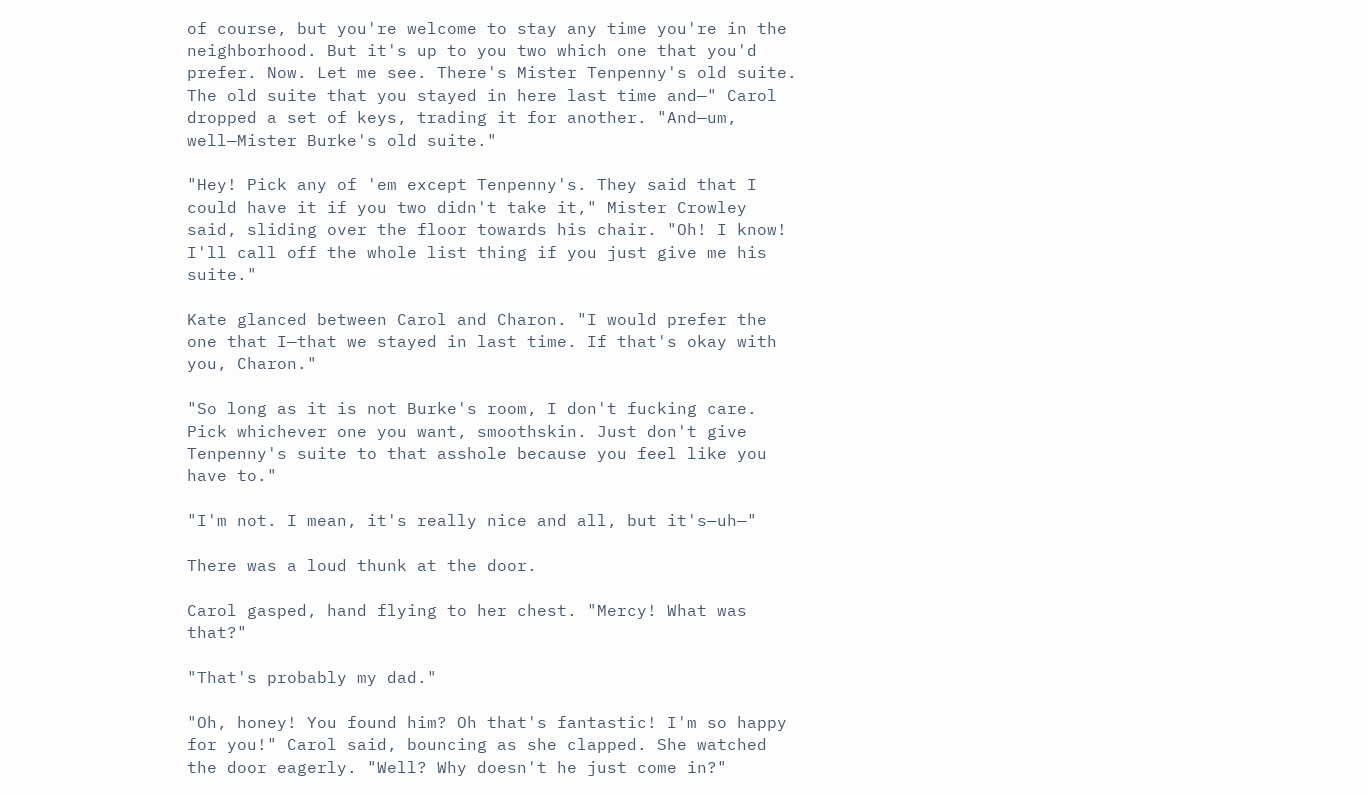of course, but you're welcome to stay any time you're in the neighborhood. But it's up to you two which one that you'd prefer. Now. Let me see. There's Mister Tenpenny's old suite. The old suite that you stayed in here last time and—" Carol dropped a set of keys, trading it for another. "And—um, well—Mister Burke's old suite."

"Hey! Pick any of 'em except Tenpenny's. They said that I could have it if you two didn't take it," Mister Crowley said, sliding over the floor towards his chair. "Oh! I know! I'll call off the whole list thing if you just give me his suite."

Kate glanced between Carol and Charon. "I would prefer the one that I—that we stayed in last time. If that's okay with you, Charon."

"So long as it is not Burke's room, I don't fucking care. Pick whichever one you want, smoothskin. Just don't give Tenpenny's suite to that asshole because you feel like you have to."

"I'm not. I mean, it's really nice and all, but it's—uh—"

There was a loud thunk at the door.

Carol gasped, hand flying to her chest. "Mercy! What was that?"

"That's probably my dad."

"Oh, honey! You found him? Oh that's fantastic! I'm so happy for you!" Carol said, bouncing as she clapped. She watched the door eagerly. "Well? Why doesn't he just come in?"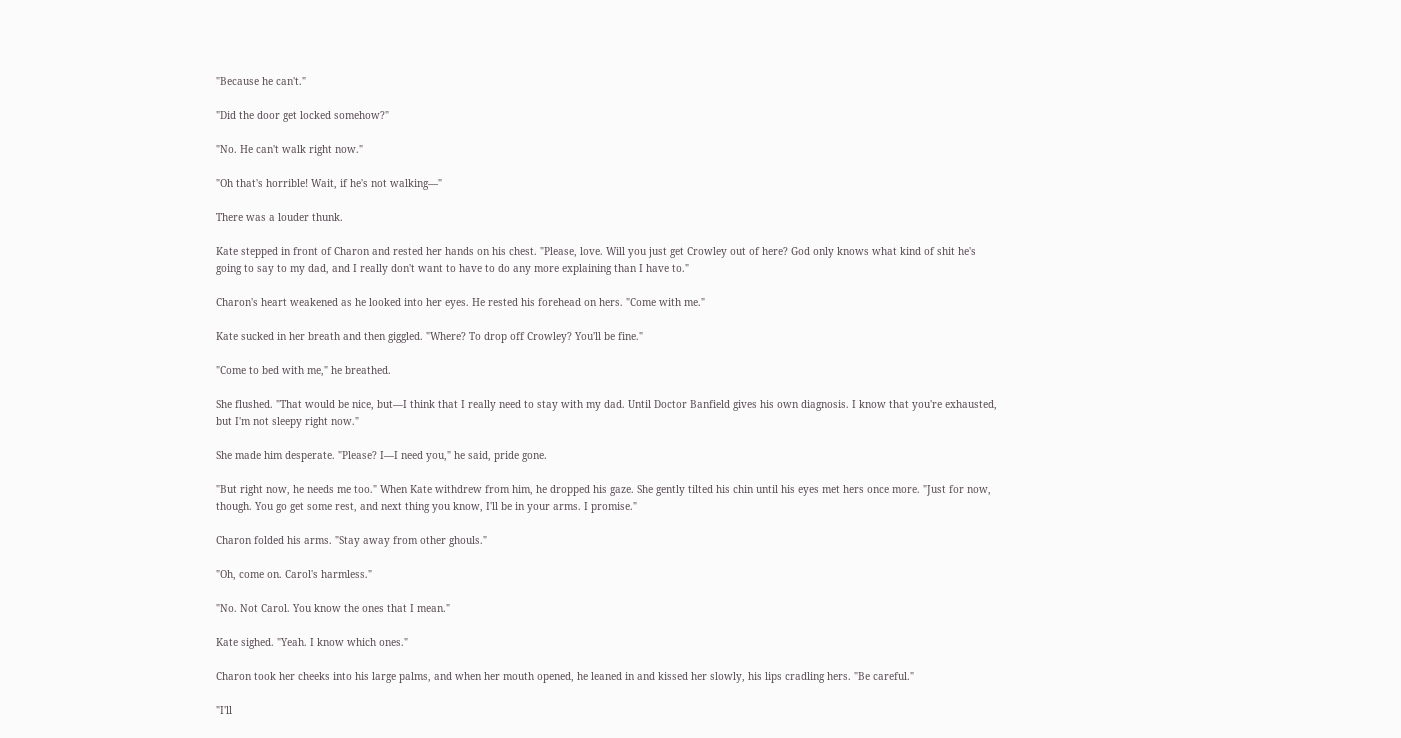"Because he can't."

"Did the door get locked somehow?"

"No. He can't walk right now."

"Oh that's horrible! Wait, if he's not walking—"

There was a louder thunk.

Kate stepped in front of Charon and rested her hands on his chest. "Please, love. Will you just get Crowley out of here? God only knows what kind of shit he's going to say to my dad, and I really don't want to have to do any more explaining than I have to."

Charon's heart weakened as he looked into her eyes. He rested his forehead on hers. "Come with me."

Kate sucked in her breath and then giggled. "Where? To drop off Crowley? You'll be fine."

"Come to bed with me," he breathed.

She flushed. "That would be nice, but—I think that I really need to stay with my dad. Until Doctor Banfield gives his own diagnosis. I know that you're exhausted, but I'm not sleepy right now."

She made him desperate. "Please? I—I need you," he said, pride gone.

"But right now, he needs me too." When Kate withdrew from him, he dropped his gaze. She gently tilted his chin until his eyes met hers once more. "Just for now, though. You go get some rest, and next thing you know, I'll be in your arms. I promise."

Charon folded his arms. "Stay away from other ghouls."

"Oh, come on. Carol's harmless."

"No. Not Carol. You know the ones that I mean."

Kate sighed. "Yeah. I know which ones."

Charon took her cheeks into his large palms, and when her mouth opened, he leaned in and kissed her slowly, his lips cradling hers. "Be careful."

"I'll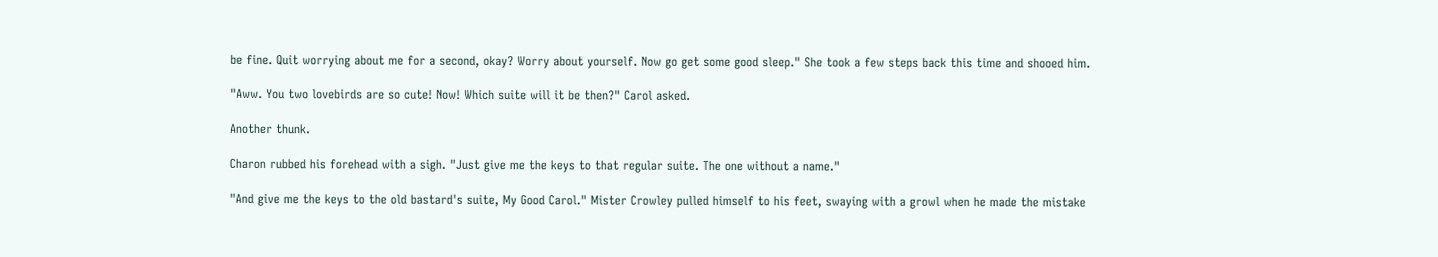be fine. Quit worrying about me for a second, okay? Worry about yourself. Now go get some good sleep." She took a few steps back this time and shooed him.

"Aww. You two lovebirds are so cute! Now! Which suite will it be then?" Carol asked.

Another thunk.

Charon rubbed his forehead with a sigh. "Just give me the keys to that regular suite. The one without a name."

"And give me the keys to the old bastard's suite, My Good Carol." Mister Crowley pulled himself to his feet, swaying with a growl when he made the mistake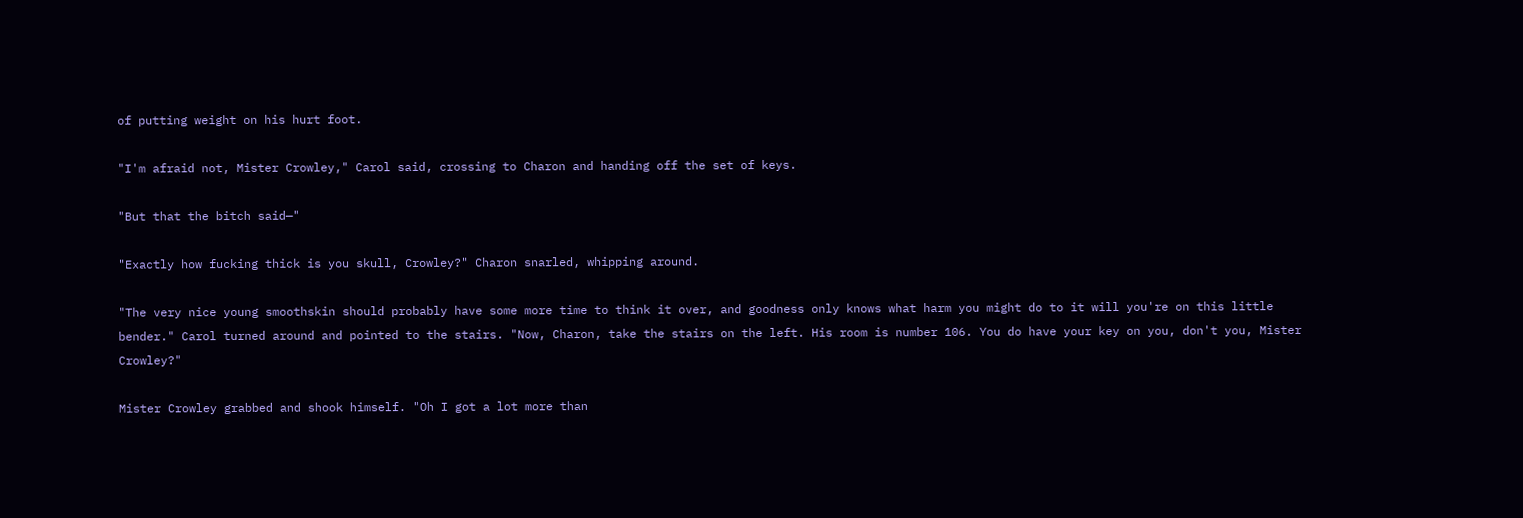of putting weight on his hurt foot.

"I'm afraid not, Mister Crowley," Carol said, crossing to Charon and handing off the set of keys.

"But that the bitch said—"

"Exactly how fucking thick is you skull, Crowley?" Charon snarled, whipping around.

"The very nice young smoothskin should probably have some more time to think it over, and goodness only knows what harm you might do to it will you're on this little bender." Carol turned around and pointed to the stairs. "Now, Charon, take the stairs on the left. His room is number 106. You do have your key on you, don't you, Mister Crowley?"

Mister Crowley grabbed and shook himself. "Oh I got a lot more than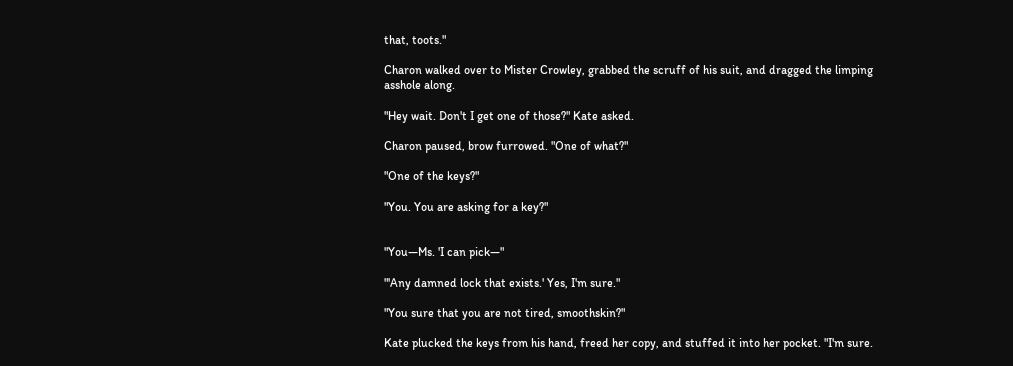that, toots."

Charon walked over to Mister Crowley, grabbed the scruff of his suit, and dragged the limping asshole along.

"Hey wait. Don't I get one of those?" Kate asked.

Charon paused, brow furrowed. "One of what?"

"One of the keys?"

"You. You are asking for a key?"


"You—Ms. 'I can pick—"

"'Any damned lock that exists.' Yes, I'm sure."

"You sure that you are not tired, smoothskin?"

Kate plucked the keys from his hand, freed her copy, and stuffed it into her pocket. "I'm sure.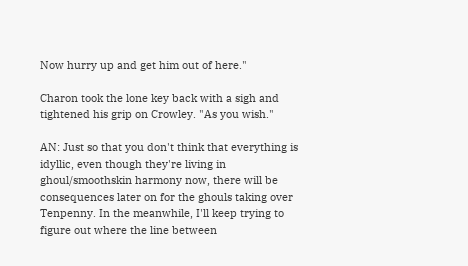Now hurry up and get him out of here."

Charon took the lone key back with a sigh and tightened his grip on Crowley. "As you wish."

AN: Just so that you don't think that everything is idyllic, even though they're living in ghoul/smoothskin harmony now, there will be consequences later on for the ghouls taking over Tenpenny. In the meanwhile, I'll keep trying to figure out where the line between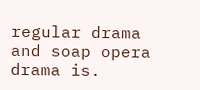regular drama and soap opera drama is.